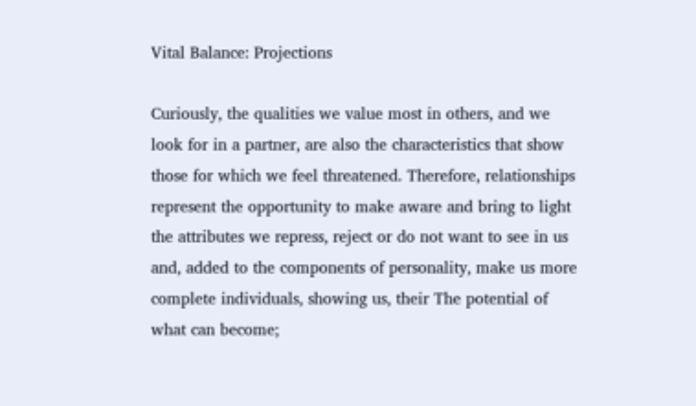Vital Balance: Projections

Curiously, the qualities we value most in others, and we look for in a partner, are also the characteristics that show those for which we feel threatened. Therefore, relationships represent the opportunity to make aware and bring to light the attributes we repress, reject or do not want to see in us and, added to the components of personality, make us more complete individuals, showing us, their The potential of what can become;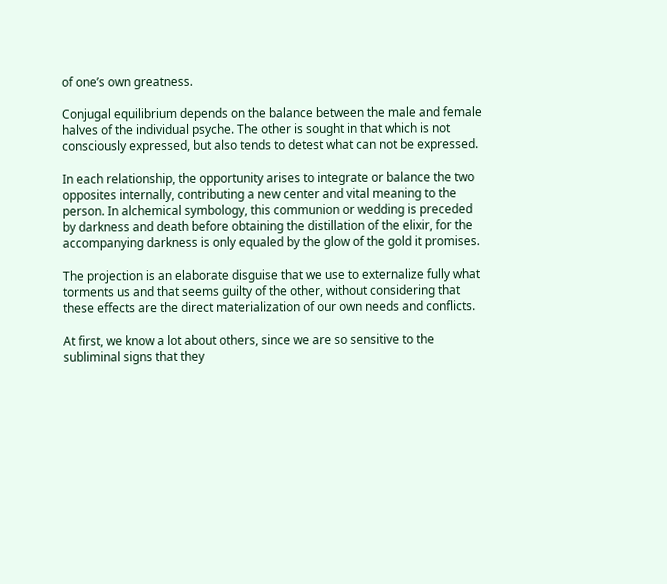of one’s own greatness.

Conjugal equilibrium depends on the balance between the male and female halves of the individual psyche. The other is sought in that which is not consciously expressed, but also tends to detest what can not be expressed.

In each relationship, the opportunity arises to integrate or balance the two opposites internally, contributing a new center and vital meaning to the person. In alchemical symbology, this communion or wedding is preceded by darkness and death before obtaining the distillation of the elixir, for the accompanying darkness is only equaled by the glow of the gold it promises.

The projection is an elaborate disguise that we use to externalize fully what torments us and that seems guilty of the other, without considering that these effects are the direct materialization of our own needs and conflicts.

At first, we know a lot about others, since we are so sensitive to the subliminal signs that they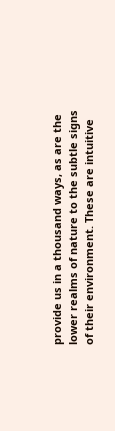provide us in a thousand ways, as are the lower realms of nature to the subtle signs of their environment. These are intuitive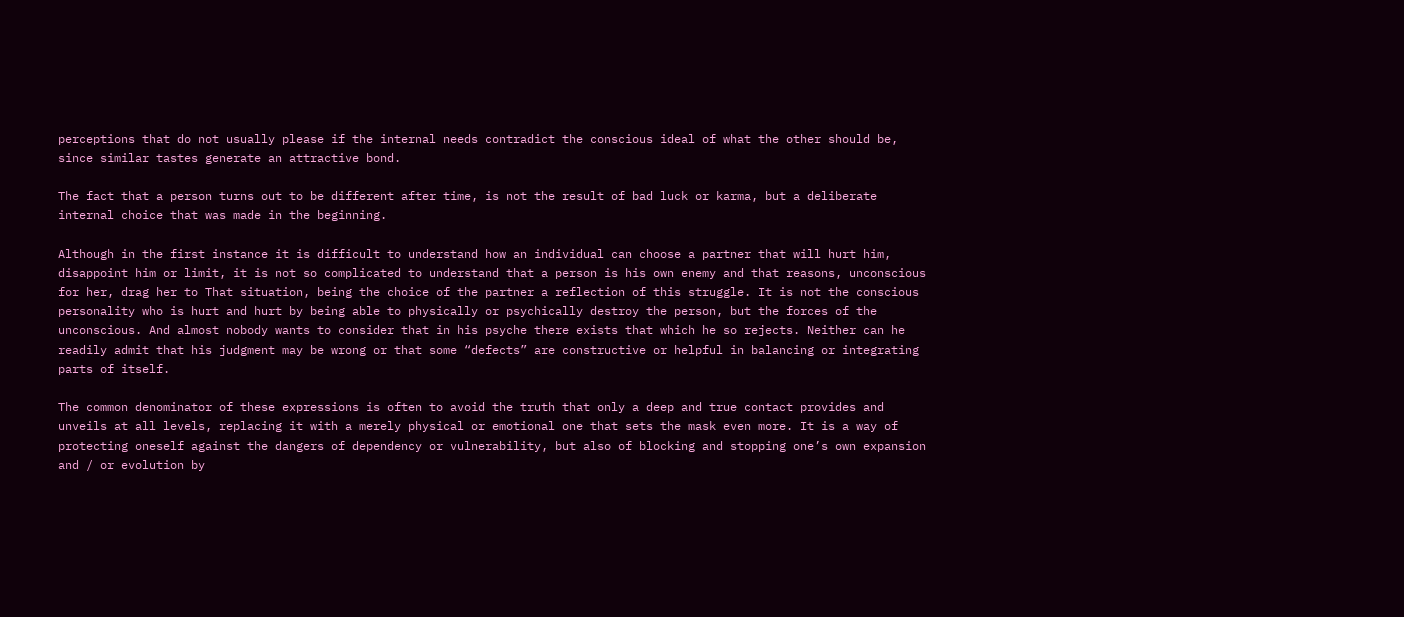perceptions that do not usually please if the internal needs contradict the conscious ideal of what the other should be, since similar tastes generate an attractive bond.

The fact that a person turns out to be different after time, is not the result of bad luck or karma, but a deliberate internal choice that was made in the beginning.

Although in the first instance it is difficult to understand how an individual can choose a partner that will hurt him, disappoint him or limit, it is not so complicated to understand that a person is his own enemy and that reasons, unconscious for her, drag her to That situation, being the choice of the partner a reflection of this struggle. It is not the conscious personality who is hurt and hurt by being able to physically or psychically destroy the person, but the forces of the unconscious. And almost nobody wants to consider that in his psyche there exists that which he so rejects. Neither can he readily admit that his judgment may be wrong or that some “defects” are constructive or helpful in balancing or integrating parts of itself.

The common denominator of these expressions is often to avoid the truth that only a deep and true contact provides and unveils at all levels, replacing it with a merely physical or emotional one that sets the mask even more. It is a way of protecting oneself against the dangers of dependency or vulnerability, but also of blocking and stopping one’s own expansion and / or evolution by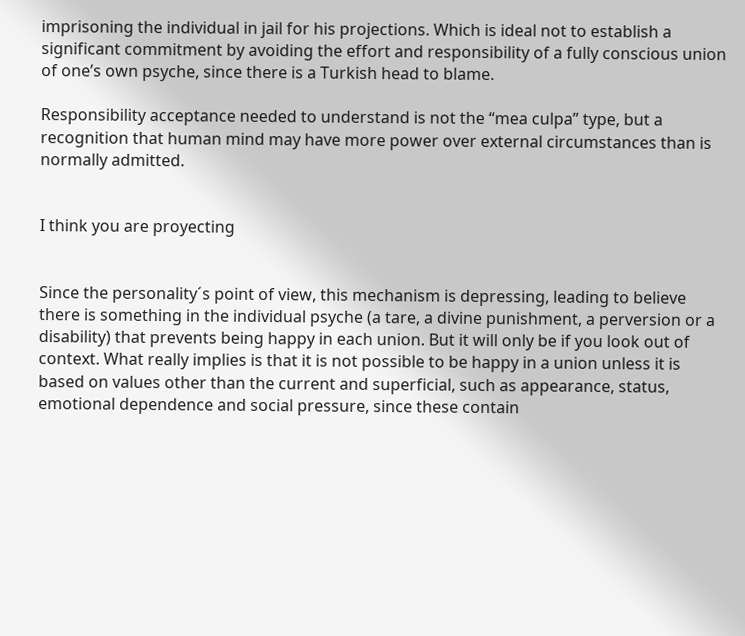imprisoning the individual in jail for his projections. Which is ideal not to establish a significant commitment by avoiding the effort and responsibility of a fully conscious union of one’s own psyche, since there is a Turkish head to blame.

Responsibility acceptance needed to understand is not the “mea culpa” type, but a recognition that human mind may have more power over external circumstances than is normally admitted.


I think you are proyecting


Since the personality´s point of view, this mechanism is depressing, leading to believe there is something in the individual psyche (a tare, a divine punishment, a perversion or a disability) that prevents being happy in each union. But it will only be if you look out of context. What really implies is that it is not possible to be happy in a union unless it is based on values other than the current and superficial, such as appearance, status, emotional dependence and social pressure, since these contain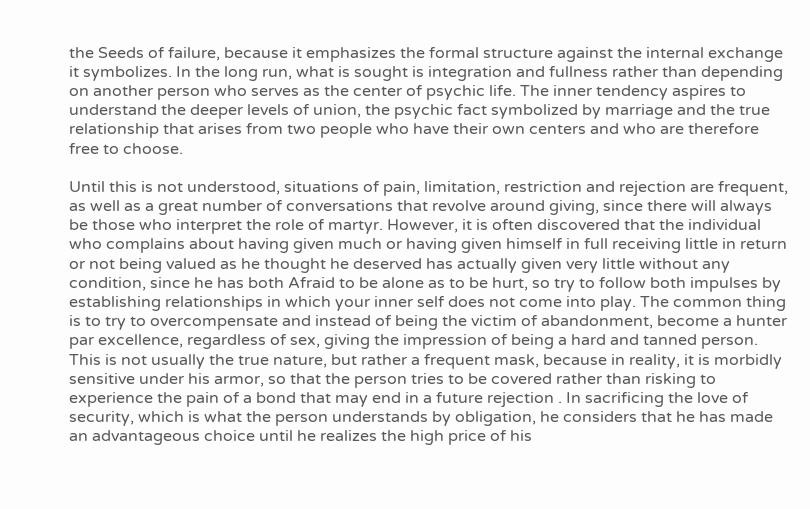the Seeds of failure, because it emphasizes the formal structure against the internal exchange it symbolizes. In the long run, what is sought is integration and fullness rather than depending on another person who serves as the center of psychic life. The inner tendency aspires to understand the deeper levels of union, the psychic fact symbolized by marriage and the true relationship that arises from two people who have their own centers and who are therefore free to choose.

Until this is not understood, situations of pain, limitation, restriction and rejection are frequent, as well as a great number of conversations that revolve around giving, since there will always be those who interpret the role of martyr. However, it is often discovered that the individual who complains about having given much or having given himself in full receiving little in return or not being valued as he thought he deserved has actually given very little without any condition, since he has both Afraid to be alone as to be hurt, so try to follow both impulses by establishing relationships in which your inner self does not come into play. The common thing is to try to overcompensate and instead of being the victim of abandonment, become a hunter par excellence, regardless of sex, giving the impression of being a hard and tanned person. This is not usually the true nature, but rather a frequent mask, because in reality, it is morbidly sensitive under his armor, so that the person tries to be covered rather than risking to experience the pain of a bond that may end in a future rejection . In sacrificing the love of security, which is what the person understands by obligation, he considers that he has made an advantageous choice until he realizes the high price of his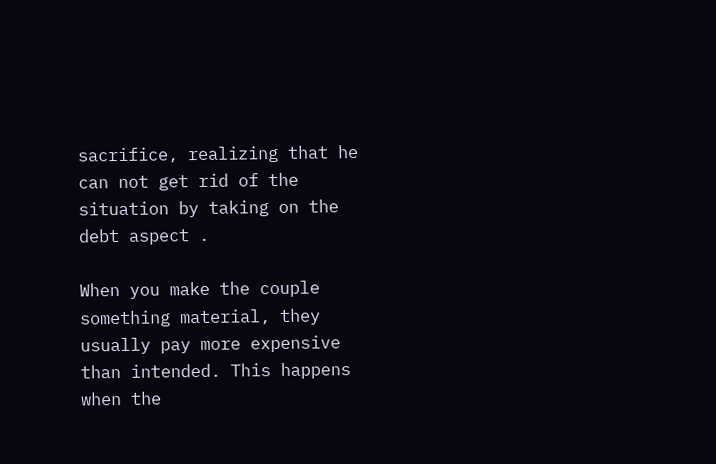sacrifice, realizing that he can not get rid of the situation by taking on the debt aspect .

When you make the couple something material, they usually pay more expensive than intended. This happens when the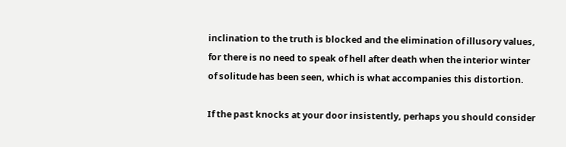inclination to the truth is blocked and the elimination of illusory values, for there is no need to speak of hell after death when the interior winter of solitude has been seen, which is what accompanies this distortion.

If the past knocks at your door insistently, perhaps you should consider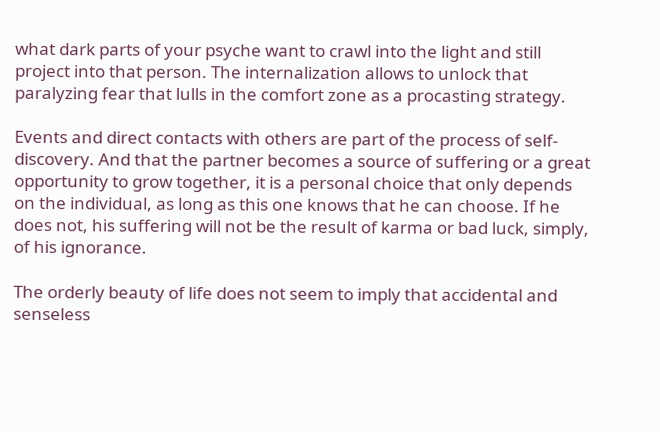what dark parts of your psyche want to crawl into the light and still project into that person. The internalization allows to unlock that paralyzing fear that lulls in the comfort zone as a procasting strategy.

Events and direct contacts with others are part of the process of self-discovery. And that the partner becomes a source of suffering or a great opportunity to grow together, it is a personal choice that only depends on the individual, as long as this one knows that he can choose. If he does not, his suffering will not be the result of karma or bad luck, simply, of his ignorance.

The orderly beauty of life does not seem to imply that accidental and senseless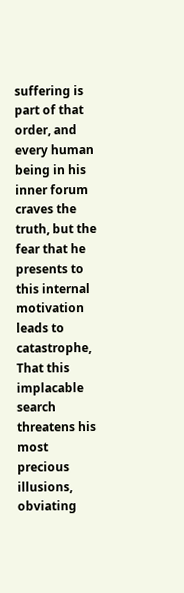suffering is part of that order, and every human being in his inner forum craves the truth, but the fear that he presents to this internal motivation leads to catastrophe, That this implacable search threatens his most precious illusions, obviating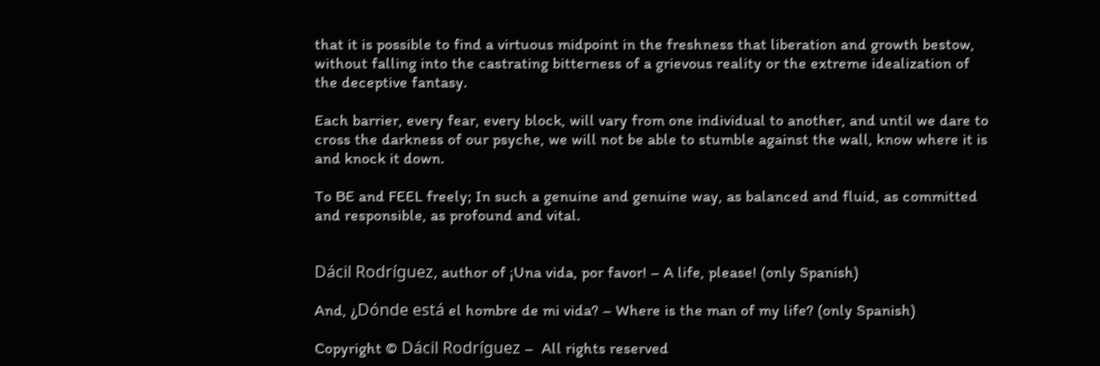that it is possible to find a virtuous midpoint in the freshness that liberation and growth bestow, without falling into the castrating bitterness of a grievous reality or the extreme idealization of the deceptive fantasy.

Each barrier, every fear, every block, will vary from one individual to another, and until we dare to cross the darkness of our psyche, we will not be able to stumble against the wall, know where it is and knock it down.

To BE and FEEL freely; In such a genuine and genuine way, as balanced and fluid, as committed and responsible, as profound and vital.


Dácil Rodríguez, author of ¡Una vida, por favor! – A life, please! (only Spanish)

And, ¿Dónde está el hombre de mi vida? – Where is the man of my life? (only Spanish)

Copyright © Dácil Rodríguez –  All rights reserved